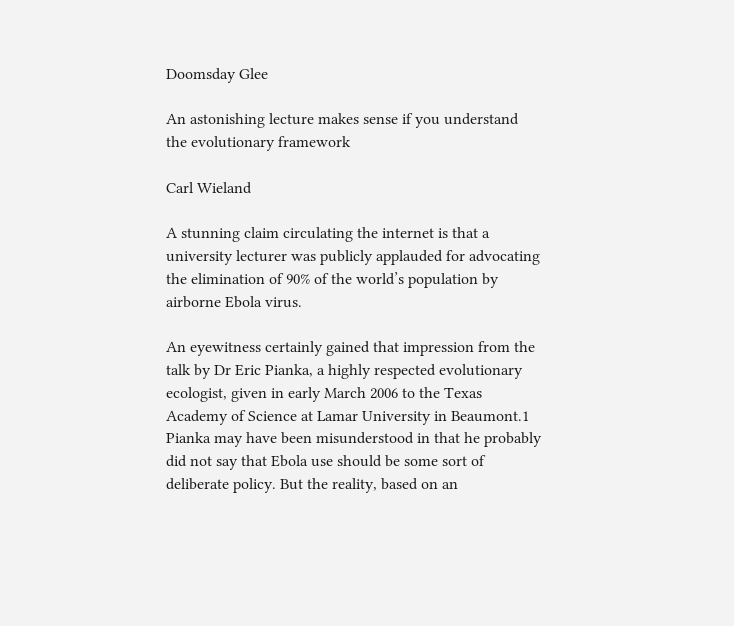Doomsday Glee

An astonishing lecture makes sense if you understand the evolutionary framework

Carl Wieland

A stunning claim circulating the internet is that a university lecturer was publicly applauded for advocating the elimination of 90% of the world’s population by airborne Ebola virus.

An eyewitness certainly gained that impression from the talk by Dr Eric Pianka, a highly respected evolutionary ecologist, given in early March 2006 to the Texas Academy of Science at Lamar University in Beaumont.1 Pianka may have been misunderstood in that he probably did not say that Ebola use should be some sort of deliberate policy. But the reality, based on an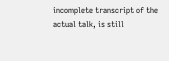incomplete transcript of the actual talk, is still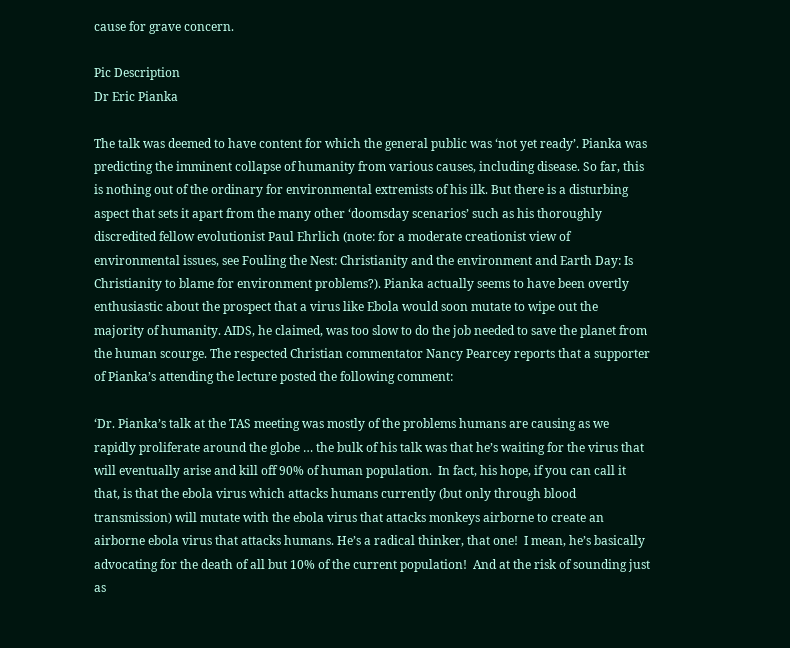cause for grave concern.

Pic Description
Dr Eric Pianka

The talk was deemed to have content for which the general public was ‘not yet ready’. Pianka was predicting the imminent collapse of humanity from various causes, including disease. So far, this is nothing out of the ordinary for environmental extremists of his ilk. But there is a disturbing aspect that sets it apart from the many other ‘doomsday scenarios’ such as his thoroughly discredited fellow evolutionist Paul Ehrlich (note: for a moderate creationist view of environmental issues, see Fouling the Nest: Christianity and the environment and Earth Day: Is Christianity to blame for environment problems?). Pianka actually seems to have been overtly enthusiastic about the prospect that a virus like Ebola would soon mutate to wipe out the majority of humanity. AIDS, he claimed, was too slow to do the job needed to save the planet from the human scourge. The respected Christian commentator Nancy Pearcey reports that a supporter of Pianka’s attending the lecture posted the following comment:

‘Dr. Pianka’s talk at the TAS meeting was mostly of the problems humans are causing as we rapidly proliferate around the globe … the bulk of his talk was that he’s waiting for the virus that will eventually arise and kill off 90% of human population.  In fact, his hope, if you can call it that, is that the ebola virus which attacks humans currently (but only through blood transmission) will mutate with the ebola virus that attacks monkeys airborne to create an airborne ebola virus that attacks humans. He’s a radical thinker, that one!  I mean, he’s basically advocating for the death of all but 10% of the current population!  And at the risk of sounding just as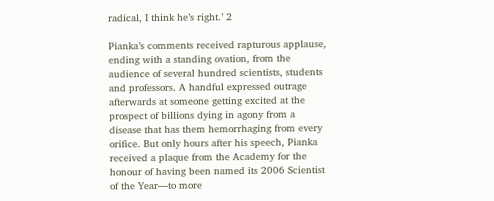radical, I think he’s right.’ 2

Pianka’s comments received rapturous applause, ending with a standing ovation, from the audience of several hundred scientists, students and professors. A handful expressed outrage afterwards at someone getting excited at the prospect of billions dying in agony from a disease that has them hemorrhaging from every orifice. But only hours after his speech, Pianka received a plaque from the Academy for the honour of having been named its 2006 Scientist of the Year—to more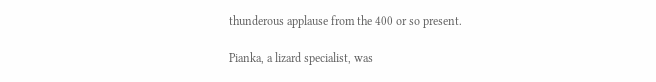thunderous applause from the 400 or so present.

Pianka, a lizard specialist, was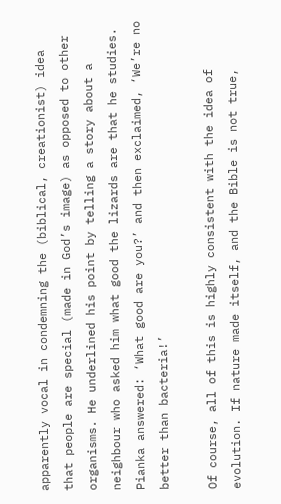apparently vocal in condemning the (biblical, creationist) idea that people are special (made in God’s image) as opposed to other organisms. He underlined his point by telling a story about a neighbour who asked him what good the lizards are that he studies. Pianka answered: ‘What good are you?’ and then exclaimed, ‘We’re no better than bacteria!’

Of course, all of this is highly consistent with the idea of evolution. If nature made itself, and the Bible is not true,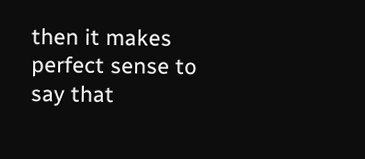then it makes perfect sense to say that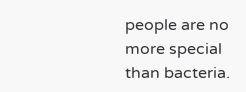people are no more special than bacteria.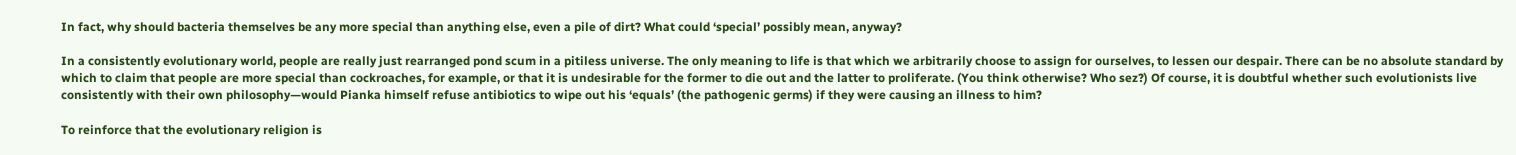In fact, why should bacteria themselves be any more special than anything else, even a pile of dirt? What could ‘special’ possibly mean, anyway?

In a consistently evolutionary world, people are really just rearranged pond scum in a pitiless universe. The only meaning to life is that which we arbitrarily choose to assign for ourselves, to lessen our despair. There can be no absolute standard by which to claim that people are more special than cockroaches, for example, or that it is undesirable for the former to die out and the latter to proliferate. (You think otherwise? Who sez?) Of course, it is doubtful whether such evolutionists live consistently with their own philosophy—would Pianka himself refuse antibiotics to wipe out his ‘equals’ (the pathogenic germs) if they were causing an illness to him?

To reinforce that the evolutionary religion is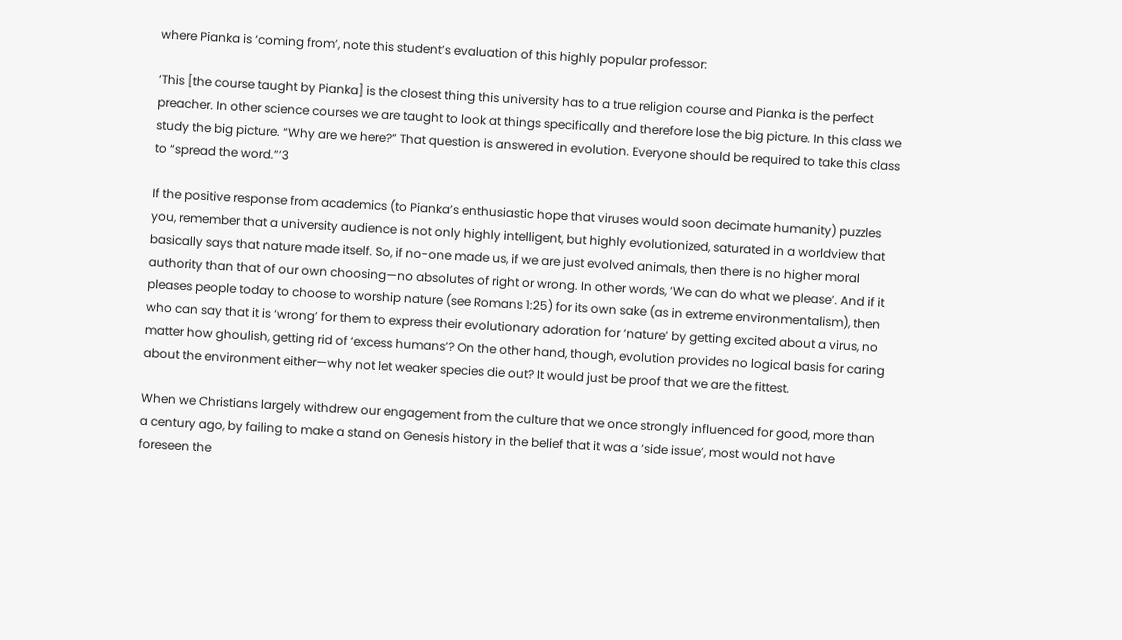where Pianka is ‘coming from’, note this student’s evaluation of this highly popular professor:

‘This [the course taught by Pianka] is the closest thing this university has to a true religion course and Pianka is the perfect preacher. In other science courses we are taught to look at things specifically and therefore lose the big picture. In this class we study the big picture. “Why are we here?” That question is answered in evolution. Everyone should be required to take this class to “spread the word.”’3

If the positive response from academics (to Pianka’s enthusiastic hope that viruses would soon decimate humanity) puzzles you, remember that a university audience is not only highly intelligent, but highly evolutionized, saturated in a worldview that basically says that nature made itself. So, if no-one made us, if we are just evolved animals, then there is no higher moral authority than that of our own choosing—no absolutes of right or wrong. In other words, ‘We can do what we please’. And if it pleases people today to choose to worship nature (see Romans 1:25) for its own sake (as in extreme environmentalism), then who can say that it is ‘wrong’ for them to express their evolutionary adoration for ‘nature’ by getting excited about a virus, no matter how ghoulish, getting rid of ‘excess humans’? On the other hand, though, evolution provides no logical basis for caring about the environment either—why not let weaker species die out? It would just be proof that we are the fittest.

When we Christians largely withdrew our engagement from the culture that we once strongly influenced for good, more than a century ago, by failing to make a stand on Genesis history in the belief that it was a ‘side issue’, most would not have foreseen the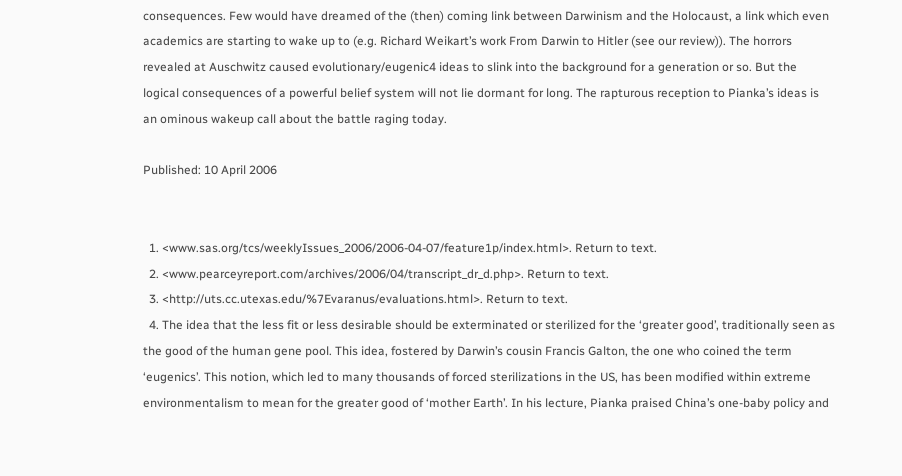consequences. Few would have dreamed of the (then) coming link between Darwinism and the Holocaust, a link which even academics are starting to wake up to (e.g. Richard Weikart’s work From Darwin to Hitler (see our review)). The horrors revealed at Auschwitz caused evolutionary/eugenic4 ideas to slink into the background for a generation or so. But the logical consequences of a powerful belief system will not lie dormant for long. The rapturous reception to Pianka’s ideas is an ominous wakeup call about the battle raging today.

Published: 10 April 2006


  1. <www.sas.org/tcs/weeklyIssues_2006/2006-04-07/feature1p/index.html>. Return to text.
  2. <www.pearceyreport.com/archives/2006/04/transcript_dr_d.php>. Return to text.
  3. <http://uts.cc.utexas.edu/%7Evaranus/evaluations.html>. Return to text.
  4. The idea that the less fit or less desirable should be exterminated or sterilized for the ‘greater good’, traditionally seen as the good of the human gene pool. This idea, fostered by Darwin’s cousin Francis Galton, the one who coined the term ‘eugenics’. This notion, which led to many thousands of forced sterilizations in the US, has been modified within extreme environmentalism to mean for the greater good of ‘mother Earth’. In his lecture, Pianka praised China’s one-baby policy and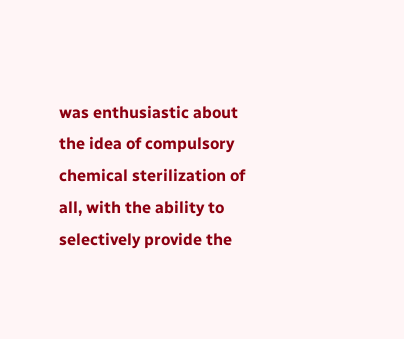was enthusiastic about the idea of compulsory chemical sterilization of all, with the ability to selectively provide the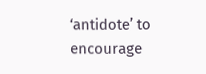‘antidote’ to encourage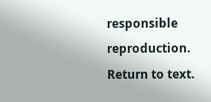responsible reproduction. Return to text.